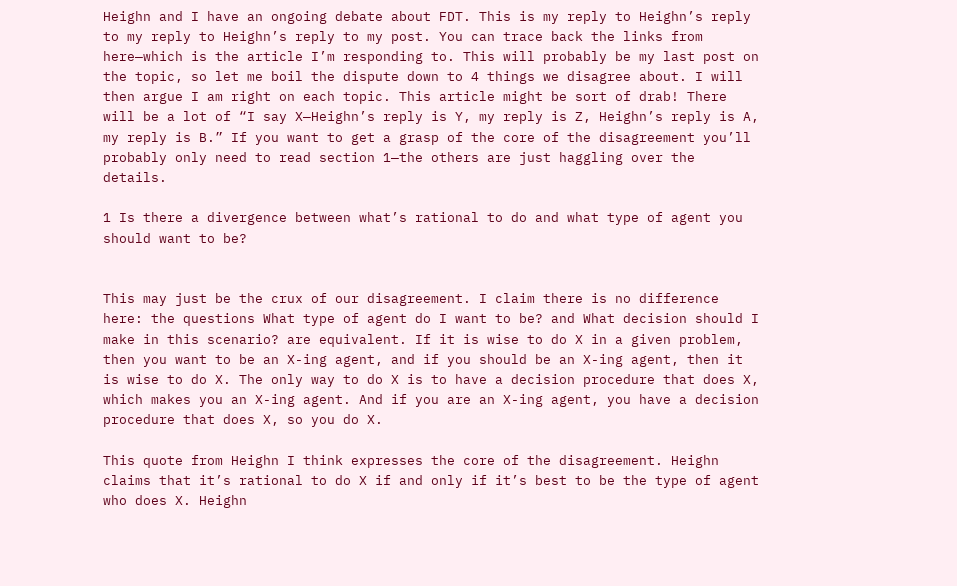Heighn and I have an ongoing debate about FDT. This is my reply to Heighn’s reply to my reply to Heighn’s reply to my post. You can trace back the links from here—which is the article I’m responding to. This will probably be my last post on the topic, so let me boil the dispute down to 4 things we disagree about. I will then argue I am right on each topic. This article might be sort of drab! There will be a lot of “I say X—Heighn’s reply is Y, my reply is Z, Heighn’s reply is A, my reply is B.” If you want to get a grasp of the core of the disagreement you’ll probably only need to read section 1—the others are just haggling over the details.

1 Is there a divergence between what’s rational to do and what type of agent you should want to be?


This may just be the crux of our disagreement. I claim there is no difference here: the questions What type of agent do I want to be? and What decision should I make in this scenario? are equivalent. If it is wise to do X in a given problem, then you want to be an X-ing agent, and if you should be an X-ing agent, then it is wise to do X. The only way to do X is to have a decision procedure that does X, which makes you an X-ing agent. And if you are an X-ing agent, you have a decision procedure that does X, so you do X.

This quote from Heighn I think expresses the core of the disagreement. Heighn claims that it’s rational to do X if and only if it’s best to be the type of agent who does X. Heighn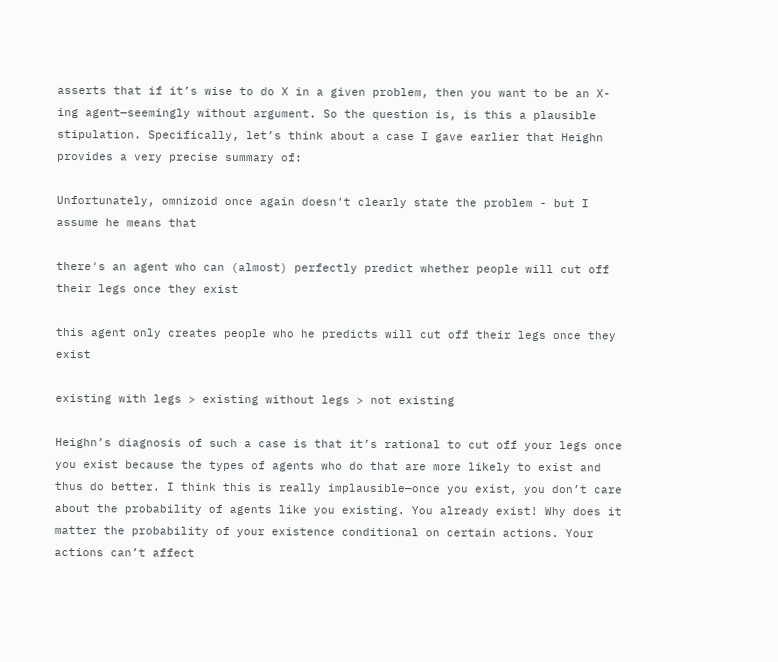asserts that if it’s wise to do X in a given problem, then you want to be an X-ing agent—seemingly without argument. So the question is, is this a plausible stipulation. Specifically, let’s think about a case I gave earlier that Heighn provides a very precise summary of:

Unfortunately, omnizoid once again doesn't clearly state the problem - but I assume he means that

there's an agent who can (almost) perfectly predict whether people will cut off their legs once they exist

this agent only creates people who he predicts will cut off their legs once they exist

existing with legs > existing without legs > not existing

Heighn’s diagnosis of such a case is that it’s rational to cut off your legs once you exist because the types of agents who do that are more likely to exist and thus do better. I think this is really implausible—once you exist, you don’t care about the probability of agents like you existing. You already exist! Why does it matter the probability of your existence conditional on certain actions. Your actions can’t affect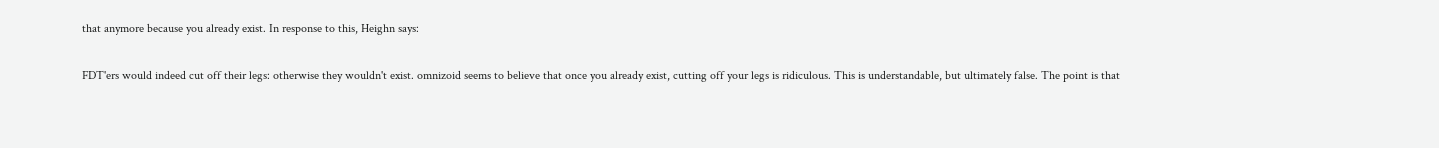that anymore because you already exist. In response to this, Heighn says:

FDT'ers would indeed cut off their legs: otherwise they wouldn't exist. omnizoid seems to believe that once you already exist, cutting off your legs is ridiculous. This is understandable, but ultimately false. The point is that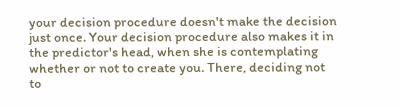your decision procedure doesn't make the decision just once. Your decision procedure also makes it in the predictor's head, when she is contemplating whether or not to create you. There, deciding not to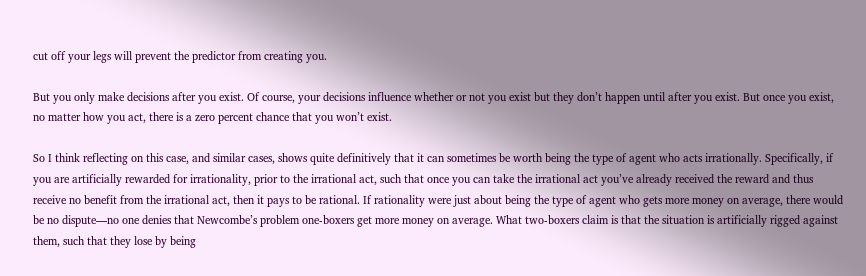cut off your legs will prevent the predictor from creating you.

But you only make decisions after you exist. Of course, your decisions influence whether or not you exist but they don’t happen until after you exist. But once you exist, no matter how you act, there is a zero percent chance that you won’t exist.

So I think reflecting on this case, and similar cases, shows quite definitively that it can sometimes be worth being the type of agent who acts irrationally. Specifically, if you are artificially rewarded for irrationality, prior to the irrational act, such that once you can take the irrational act you’ve already received the reward and thus receive no benefit from the irrational act, then it pays to be rational. If rationality were just about being the type of agent who gets more money on average, there would be no dispute—no one denies that Newcombe’s problem one-boxers get more money on average. What two-boxers claim is that the situation is artificially rigged against them, such that they lose by being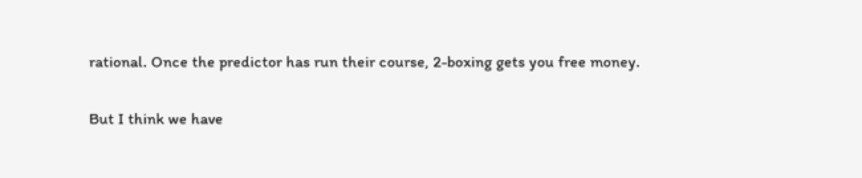rational. Once the predictor has run their course, 2-boxing gets you free money.

But I think we have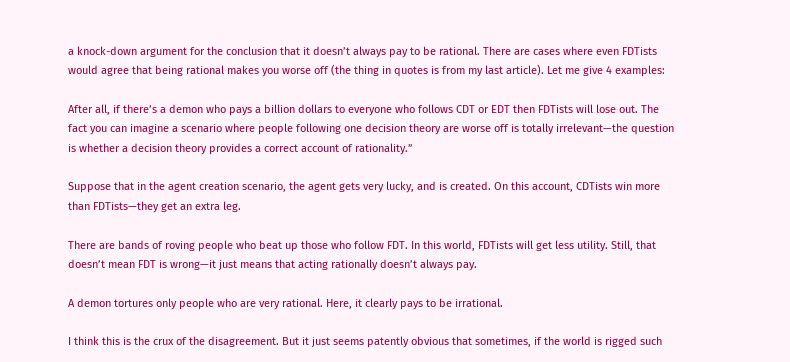a knock-down argument for the conclusion that it doesn’t always pay to be rational. There are cases where even FDTists would agree that being rational makes you worse off (the thing in quotes is from my last article). Let me give 4 examples:

After all, if there’s a demon who pays a billion dollars to everyone who follows CDT or EDT then FDTists will lose out. The fact you can imagine a scenario where people following one decision theory are worse off is totally irrelevant—the question is whether a decision theory provides a correct account of rationality.”

Suppose that in the agent creation scenario, the agent gets very lucky, and is created. On this account, CDTists win more than FDTists—they get an extra leg.

There are bands of roving people who beat up those who follow FDT. In this world, FDTists will get less utility. Still, that doesn’t mean FDT is wrong—it just means that acting rationally doesn’t always pay.

A demon tortures only people who are very rational. Here, it clearly pays to be irrational.

I think this is the crux of the disagreement. But it just seems patently obvious that sometimes, if the world is rigged such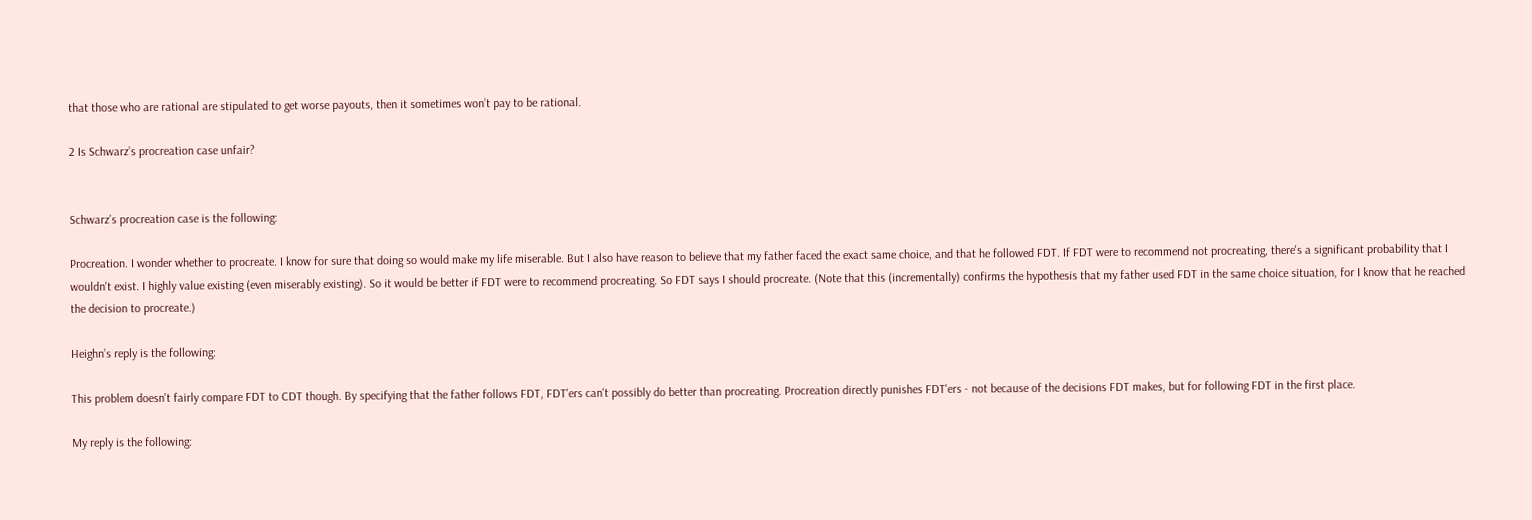that those who are rational are stipulated to get worse payouts, then it sometimes won’t pay to be rational.

2 Is Schwarz’s procreation case unfair?


Schwarz’s procreation case is the following:

Procreation. I wonder whether to procreate. I know for sure that doing so would make my life miserable. But I also have reason to believe that my father faced the exact same choice, and that he followed FDT. If FDT were to recommend not procreating, there's a significant probability that I wouldn't exist. I highly value existing (even miserably existing). So it would be better if FDT were to recommend procreating. So FDT says I should procreate. (Note that this (incrementally) confirms the hypothesis that my father used FDT in the same choice situation, for I know that he reached the decision to procreate.)

Heighn’s reply is the following:

This problem doesn't fairly compare FDT to CDT though. By specifying that the father follows FDT, FDT'ers can't possibly do better than procreating. Procreation directly punishes FDT'ers - not because of the decisions FDT makes, but for following FDT in the first place.

My reply is the following: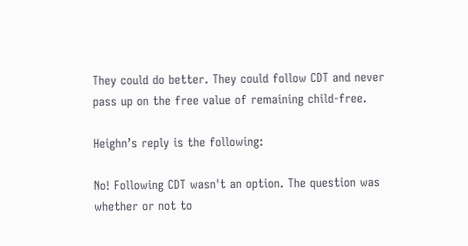They could do better. They could follow CDT and never pass up on the free value of remaining child-free.

Heighn’s reply is the following:

No! Following CDT wasn't an option. The question was whether or not to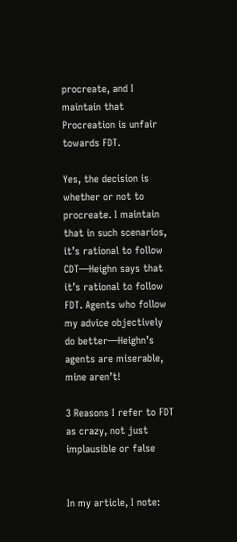procreate, and I maintain that Procreation is unfair towards FDT.

Yes, the decision is whether or not to procreate. I maintain that in such scenarios, it’s rational to follow CDT—Heighn says that it’s rational to follow FDT. Agents who follow my advice objectively do better—Heighn’s agents are miserable, mine aren’t!

3 Reasons I refer to FDT as crazy, not just implausible or false


In my article, I note: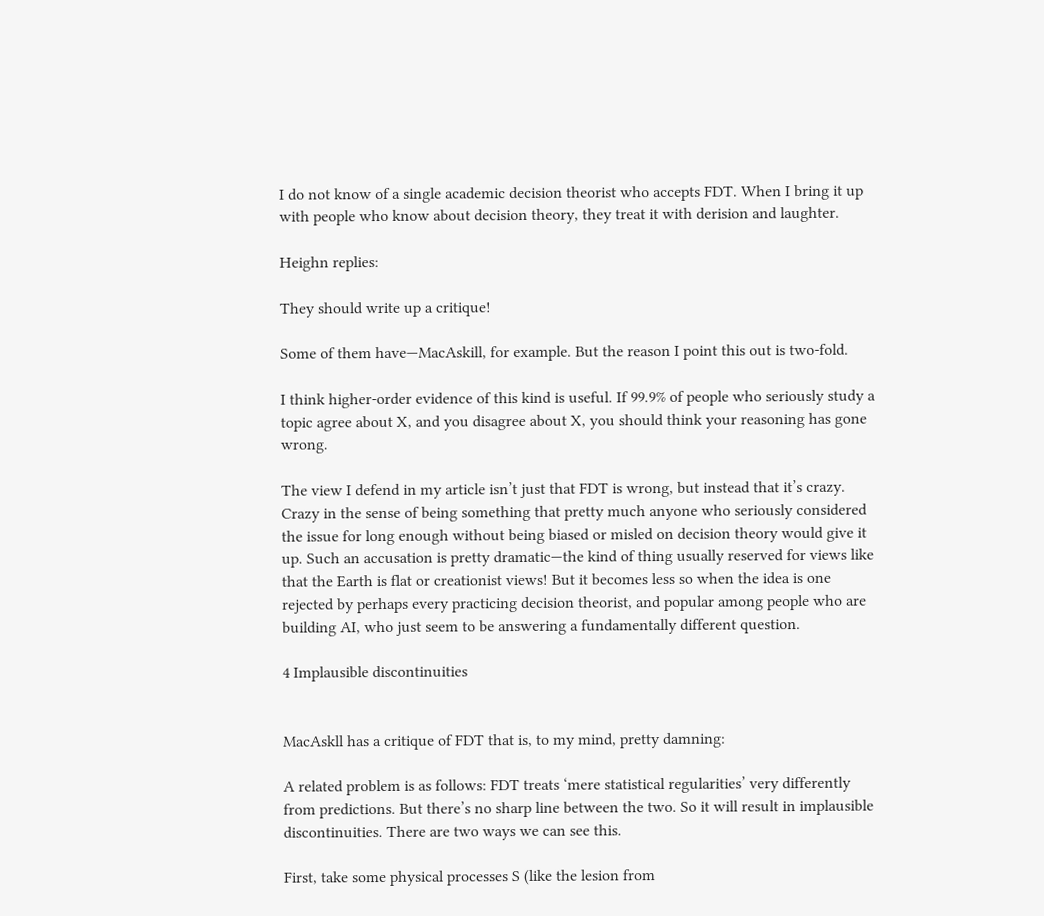I do not know of a single academic decision theorist who accepts FDT. When I bring it up with people who know about decision theory, they treat it with derision and laughter.

Heighn replies:

They should write up a critique!

Some of them have—MacAskill, for example. But the reason I point this out is two-fold.

I think higher-order evidence of this kind is useful. If 99.9% of people who seriously study a topic agree about X, and you disagree about X, you should think your reasoning has gone wrong.

The view I defend in my article isn’t just that FDT is wrong, but instead that it’s crazy. Crazy in the sense of being something that pretty much anyone who seriously considered the issue for long enough without being biased or misled on decision theory would give it up. Such an accusation is pretty dramatic—the kind of thing usually reserved for views like that the Earth is flat or creationist views! But it becomes less so when the idea is one rejected by perhaps every practicing decision theorist, and popular among people who are building AI, who just seem to be answering a fundamentally different question.

4 Implausible discontinuities


MacAskll has a critique of FDT that is, to my mind, pretty damning:

A related problem is as follows: FDT treats ‘mere statistical regularities’ very differently from predictions. But there’s no sharp line between the two. So it will result in implausible discontinuities. There are two ways we can see this.

First, take some physical processes S (like the lesion from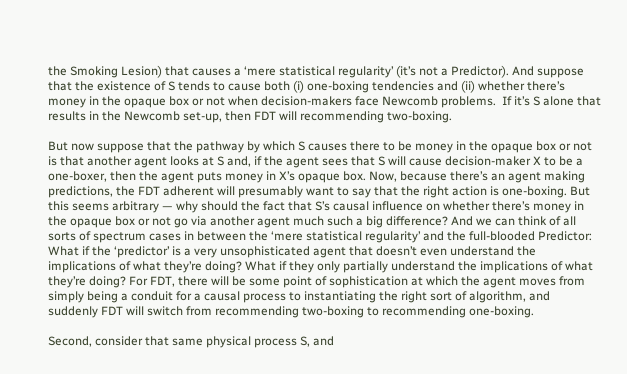the Smoking Lesion) that causes a ‘mere statistical regularity’ (it’s not a Predictor). And suppose that the existence of S tends to cause both (i) one-boxing tendencies and (ii) whether there’s money in the opaque box or not when decision-makers face Newcomb problems.  If it’s S alone that results in the Newcomb set-up, then FDT will recommending two-boxing.

But now suppose that the pathway by which S causes there to be money in the opaque box or not is that another agent looks at S and, if the agent sees that S will cause decision-maker X to be a one-boxer, then the agent puts money in X’s opaque box. Now, because there’s an agent making predictions, the FDT adherent will presumably want to say that the right action is one-boxing. But this seems arbitrary — why should the fact that S’s causal influence on whether there’s money in the opaque box or not go via another agent much such a big difference? And we can think of all sorts of spectrum cases in between the ‘mere statistical regularity’ and the full-blooded Predictor: What if the ‘predictor’ is a very unsophisticated agent that doesn’t even understand the implications of what they’re doing? What if they only partially understand the implications of what they’re doing? For FDT, there will be some point of sophistication at which the agent moves from simply being a conduit for a causal process to instantiating the right sort of algorithm, and suddenly FDT will switch from recommending two-boxing to recommending one-boxing.

Second, consider that same physical process S, and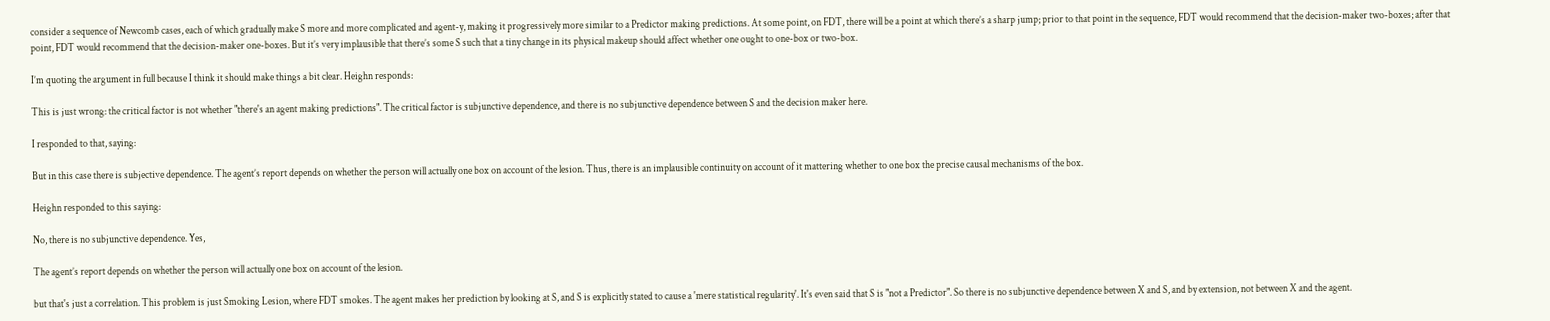consider a sequence of Newcomb cases, each of which gradually make S more and more complicated and agent-y, making it progressively more similar to a Predictor making predictions. At some point, on FDT, there will be a point at which there’s a sharp jump; prior to that point in the sequence, FDT would recommend that the decision-maker two-boxes; after that point, FDT would recommend that the decision-maker one-boxes. But it’s very implausible that there’s some S such that a tiny change in its physical makeup should affect whether one ought to one-box or two-box.

I’m quoting the argument in full because I think it should make things a bit clear. Heighn responds:

This is just wrong: the critical factor is not whether "there's an agent making predictions". The critical factor is subjunctive dependence, and there is no subjunctive dependence between S and the decision maker here.

I responded to that, saying:

But in this case there is subjective dependence. The agent’s report depends on whether the person will actually one box on account of the lesion. Thus, there is an implausible continuity on account of it mattering whether to one box the precise causal mechanisms of the box.

Heighn responded to this saying:

No, there is no subjunctive dependence. Yes,

The agent’s report depends on whether the person will actually one box on account of the lesion.

but that's just a correlation. This problem is just Smoking Lesion, where FDT smokes. The agent makes her prediction by looking at S, and S is explicitly stated to cause a 'mere statistical regularity'. It's even said that S is "not a Predictor". So there is no subjunctive dependence between X and S, and by extension, not between X and the agent.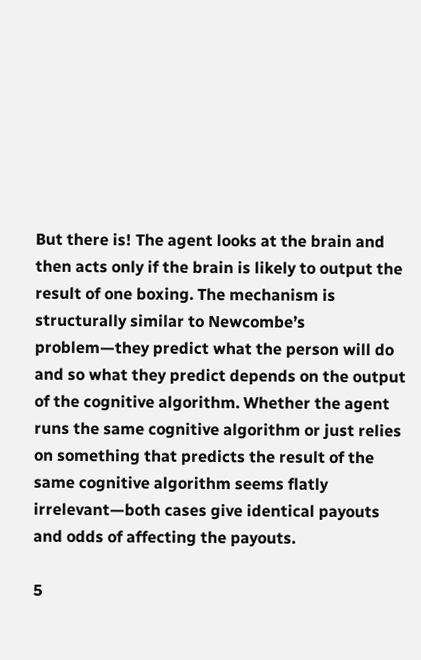But there is! The agent looks at the brain and then acts only if the brain is likely to output the result of one boxing. The mechanism is structurally similar to Newcombe’s problem—they predict what the person will do and so what they predict depends on the output of the cognitive algorithm. Whether the agent runs the same cognitive algorithm or just relies on something that predicts the result of the same cognitive algorithm seems flatly irrelevant—both cases give identical payouts and odds of affecting the payouts.

5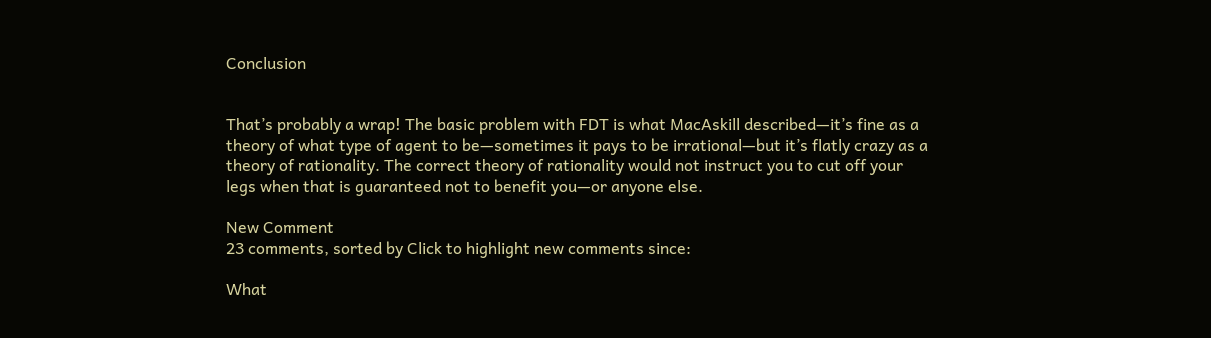Conclusion


That’s probably a wrap! The basic problem with FDT is what MacAskill described—it’s fine as a theory of what type of agent to be—sometimes it pays to be irrational—but it’s flatly crazy as a theory of rationality. The correct theory of rationality would not instruct you to cut off your legs when that is guaranteed not to benefit you—or anyone else.

New Comment
23 comments, sorted by Click to highlight new comments since:

What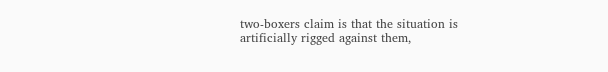two-boxers claim is that the situation is artificially rigged against them,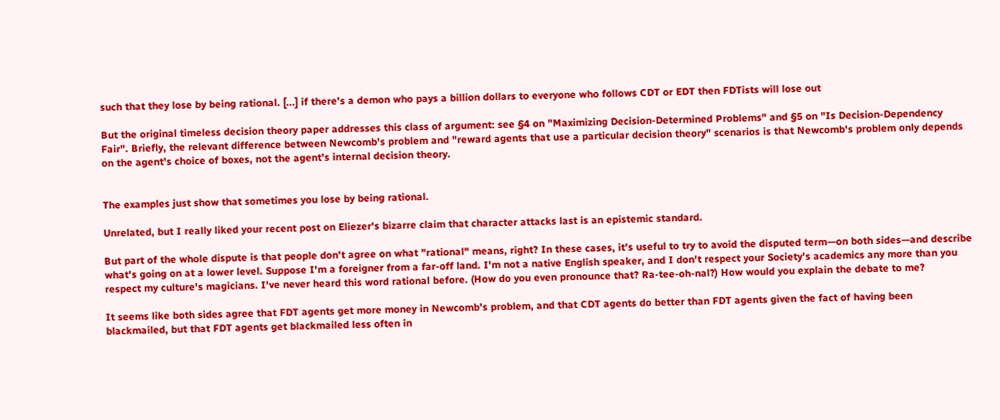such that they lose by being rational. [...] if there's a demon who pays a billion dollars to everyone who follows CDT or EDT then FDTists will lose out

But the original timeless decision theory paper addresses this class of argument: see §4 on "Maximizing Decision-Determined Problems" and §5 on "Is Decision-Dependency Fair". Briefly, the relevant difference between Newcomb's problem and "reward agents that use a particular decision theory" scenarios is that Newcomb's problem only depends on the agent's choice of boxes, not the agent's internal decision theory.


The examples just show that sometimes you lose by being rational.

Unrelated, but I really liked your recent post on Eliezer's bizarre claim that character attacks last is an epistemic standard.

But part of the whole dispute is that people don't agree on what "rational" means, right? In these cases, it's useful to try to avoid the disputed term—on both sides—and describe what's going on at a lower level. Suppose I'm a foreigner from a far-off land. I'm not a native English speaker, and I don't respect your Society's academics any more than you respect my culture's magicians. I've never heard this word rational before. (How do you even pronounce that? Ra-tee-oh-nal?) How would you explain the debate to me?

It seems like both sides agree that FDT agents get more money in Newcomb's problem, and that CDT agents do better than FDT agents given the fact of having been blackmailed, but that FDT agents get blackmailed less often in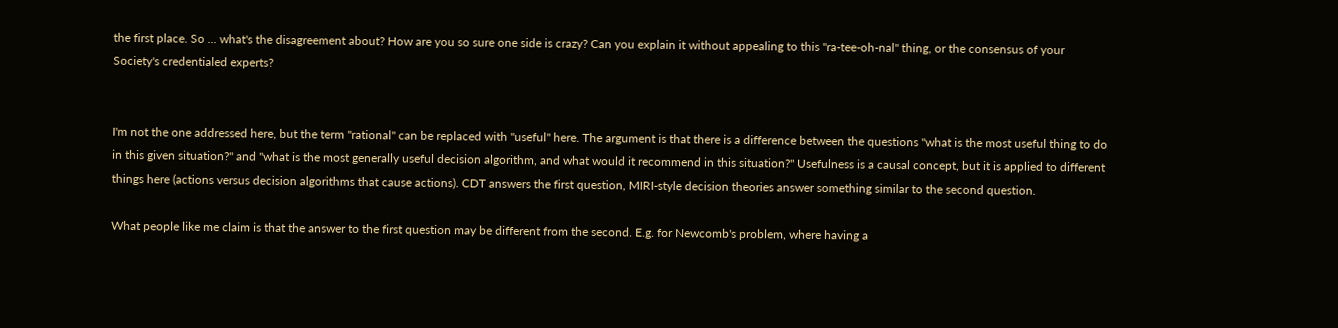the first place. So ... what's the disagreement about? How are you so sure one side is crazy? Can you explain it without appealing to this "ra-tee-oh-nal" thing, or the consensus of your Society's credentialed experts?


I'm not the one addressed here, but the term "rational" can be replaced with "useful" here. The argument is that there is a difference between the questions "what is the most useful thing to do in this given situation?" and "what is the most generally useful decision algorithm, and what would it recommend in this situation?" Usefulness is a causal concept, but it is applied to different things here (actions versus decision algorithms that cause actions). CDT answers the first question, MIRI-style decision theories answer something similar to the second question.

What people like me claim is that the answer to the first question may be different from the second. E.g. for Newcomb's problem, where having a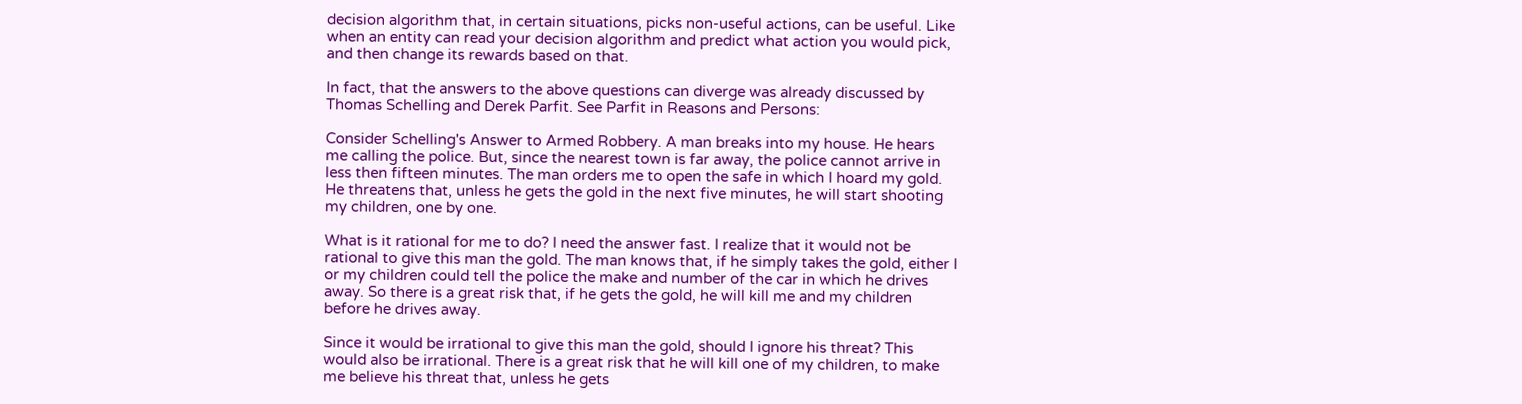decision algorithm that, in certain situations, picks non-useful actions, can be useful. Like when an entity can read your decision algorithm and predict what action you would pick, and then change its rewards based on that.

In fact, that the answers to the above questions can diverge was already discussed by Thomas Schelling and Derek Parfit. See Parfit in Reasons and Persons:

Consider Schelling's Answer to Armed Robbery. A man breaks into my house. He hears me calling the police. But, since the nearest town is far away, the police cannot arrive in less then fifteen minutes. The man orders me to open the safe in which I hoard my gold. He threatens that, unless he gets the gold in the next five minutes, he will start shooting my children, one by one.

What is it rational for me to do? I need the answer fast. I realize that it would not be rational to give this man the gold. The man knows that, if he simply takes the gold, either I or my children could tell the police the make and number of the car in which he drives away. So there is a great risk that, if he gets the gold, he will kill me and my children before he drives away.

Since it would be irrational to give this man the gold, should I ignore his threat? This would also be irrational. There is a great risk that he will kill one of my children, to make me believe his threat that, unless he gets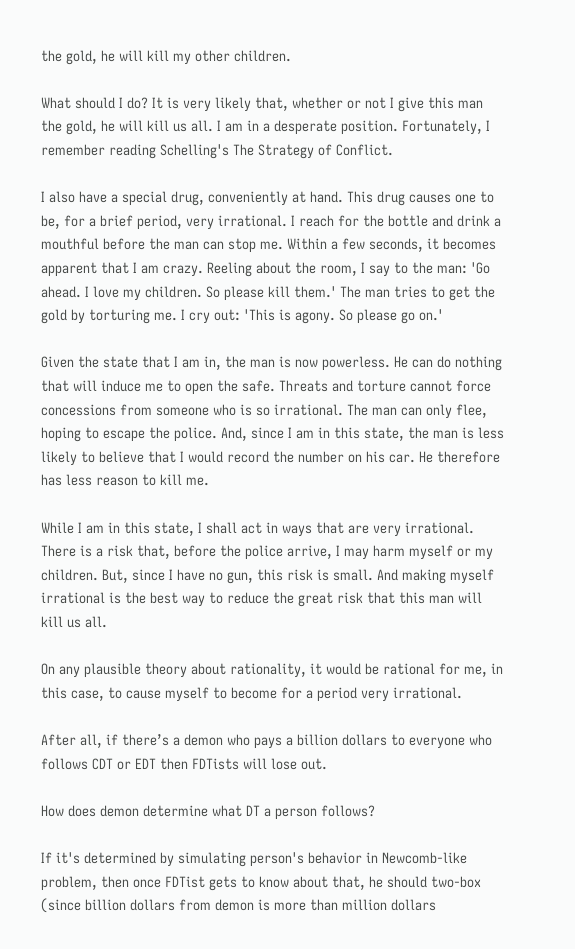the gold, he will kill my other children.

What should I do? It is very likely that, whether or not I give this man the gold, he will kill us all. I am in a desperate position. Fortunately, I remember reading Schelling's The Strategy of Conflict.

I also have a special drug, conveniently at hand. This drug causes one to be, for a brief period, very irrational. I reach for the bottle and drink a mouthful before the man can stop me. Within a few seconds, it becomes apparent that I am crazy. Reeling about the room, I say to the man: 'Go ahead. I love my children. So please kill them.' The man tries to get the gold by torturing me. I cry out: 'This is agony. So please go on.'

Given the state that I am in, the man is now powerless. He can do nothing that will induce me to open the safe. Threats and torture cannot force concessions from someone who is so irrational. The man can only flee, hoping to escape the police. And, since I am in this state, the man is less likely to believe that I would record the number on his car. He therefore has less reason to kill me.

While I am in this state, I shall act in ways that are very irrational. There is a risk that, before the police arrive, I may harm myself or my children. But, since I have no gun, this risk is small. And making myself irrational is the best way to reduce the great risk that this man will kill us all.

On any plausible theory about rationality, it would be rational for me, in this case, to cause myself to become for a period very irrational.

After all, if there’s a demon who pays a billion dollars to everyone who follows CDT or EDT then FDTists will lose out.

How does demon determine what DT a person follows?

If it's determined by simulating person's behavior in Newcomb-like problem, then once FDTist gets to know about that, he should two-box (since billion dollars from demon is more than million dollars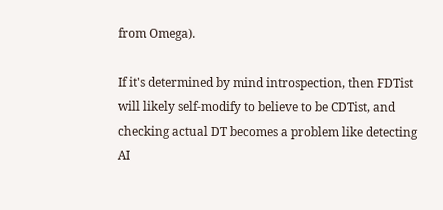from Omega).

If it's determined by mind introspection, then FDTist will likely self-modify to believe to be CDTist, and checking actual DT becomes a problem like detecting AI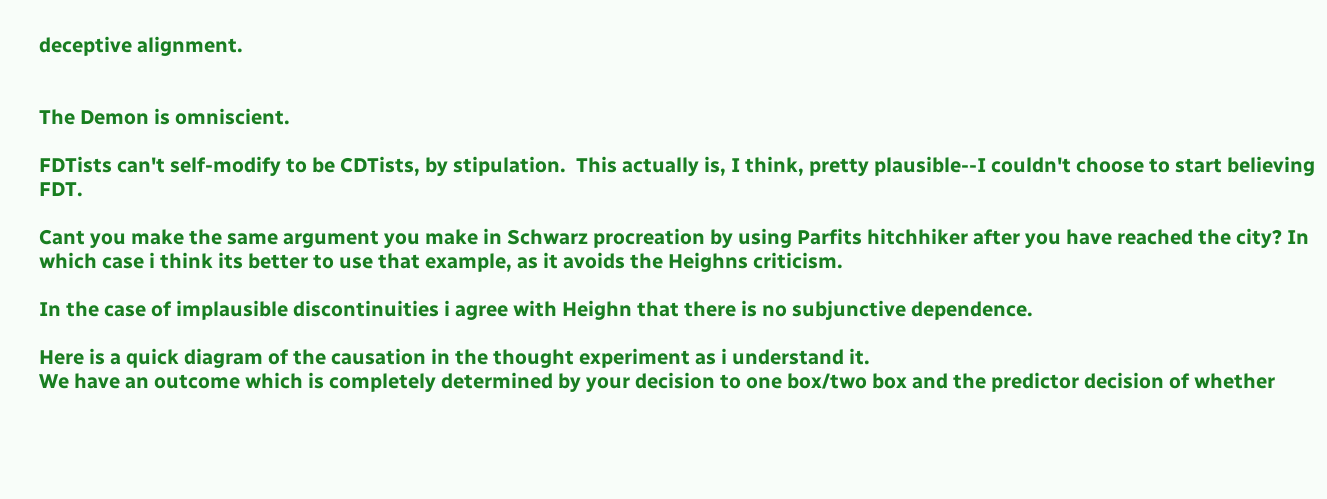deceptive alignment.


The Demon is omniscient.

FDTists can't self-modify to be CDTists, by stipulation.  This actually is, I think, pretty plausible--I couldn't choose to start believing FDT.

Cant you make the same argument you make in Schwarz procreation by using Parfits hitchhiker after you have reached the city? In which case i think its better to use that example, as it avoids the Heighns criticism.

In the case of implausible discontinuities i agree with Heighn that there is no subjunctive dependence.

Here is a quick diagram of the causation in the thought experiment as i understand it.
We have an outcome which is completely determined by your decision to one box/two box and the predictor decision of whether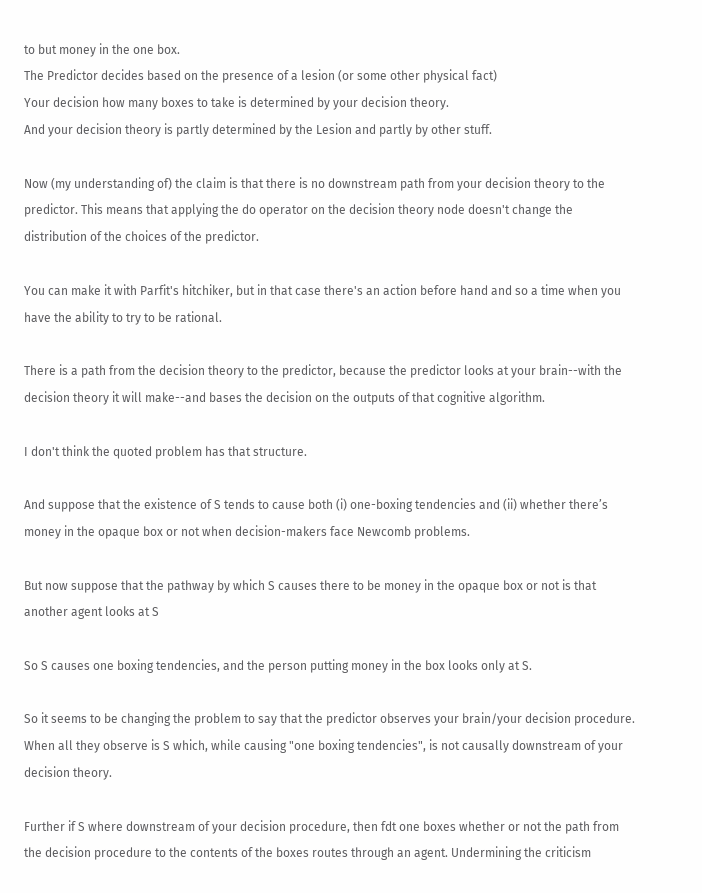to but money in the one box.
The Predictor decides based on the presence of a lesion (or some other physical fact)
Your decision how many boxes to take is determined by your decision theory.
And your decision theory is partly determined by the Lesion and partly by other stuff.

Now (my understanding of) the claim is that there is no downstream path from your decision theory to the predictor. This means that applying the do operator on the decision theory node doesn't change the distribution of the choices of the predictor.

You can make it with Parfit's hitchiker, but in that case there's an action before hand and so a time when you have the ability to try to be rational.

There is a path from the decision theory to the predictor, because the predictor looks at your brain--with the decision theory it will make--and bases the decision on the outputs of that cognitive algorithm.

I don't think the quoted problem has that structure.

And suppose that the existence of S tends to cause both (i) one-boxing tendencies and (ii) whether there’s money in the opaque box or not when decision-makers face Newcomb problems.

But now suppose that the pathway by which S causes there to be money in the opaque box or not is that another agent looks at S

So S causes one boxing tendencies, and the person putting money in the box looks only at S.

So it seems to be changing the problem to say that the predictor observes your brain/your decision procedure. When all they observe is S which, while causing "one boxing tendencies", is not causally downstream of your decision theory.

Further if S where downstream of your decision procedure, then fdt one boxes whether or not the path from the decision procedure to the contents of the boxes routes through an agent. Undermining the criticism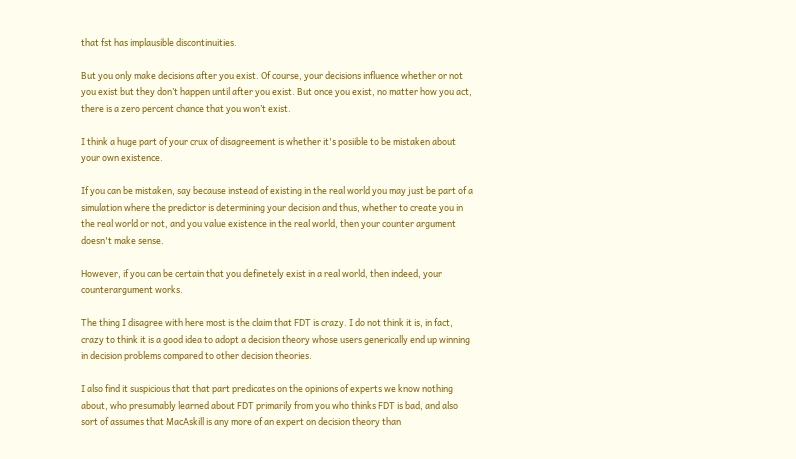that fst has implausible discontinuities.

But you only make decisions after you exist. Of course, your decisions influence whether or not you exist but they don’t happen until after you exist. But once you exist, no matter how you act, there is a zero percent chance that you won’t exist.

I think a huge part of your crux of disagreement is whether it's posiible to be mistaken about your own existence.

If you can be mistaken, say because instead of existing in the real world you may just be part of a simulation where the predictor is determining your decision and thus, whether to create you in the real world or not, and you value existence in the real world, then your counter argument doesn't make sense.

However, if you can be certain that you definetely exist in a real world, then indeed, your counterargument works.

The thing I disagree with here most is the claim that FDT is crazy. I do not think it is, in fact, crazy to think it is a good idea to adopt a decision theory whose users generically end up winning in decision problems compared to other decision theories.

I also find it suspicious that that part predicates on the opinions of experts we know nothing about, who presumably learned about FDT primarily from you who thinks FDT is bad, and also sort of assumes that MacAskill is any more of an expert on decision theory than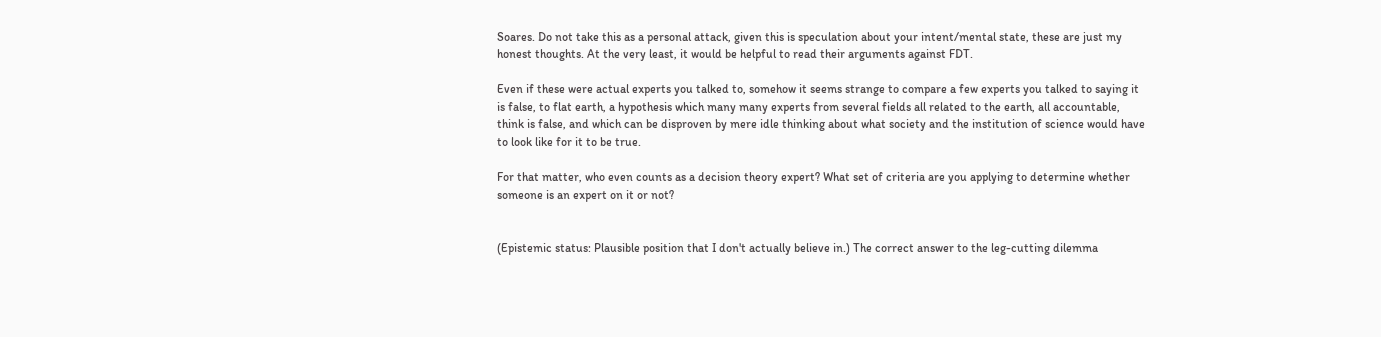Soares. Do not take this as a personal attack, given this is speculation about your intent/mental state, these are just my honest thoughts. At the very least, it would be helpful to read their arguments against FDT.

Even if these were actual experts you talked to, somehow it seems strange to compare a few experts you talked to saying it is false, to flat earth, a hypothesis which many many experts from several fields all related to the earth, all accountable, think is false, and which can be disproven by mere idle thinking about what society and the institution of science would have to look like for it to be true.

For that matter, who even counts as a decision theory expert? What set of criteria are you applying to determine whether someone is an expert on it or not?


(Epistemic status: Plausible position that I don't actually believe in.) The correct answer to the leg-cutting dilemma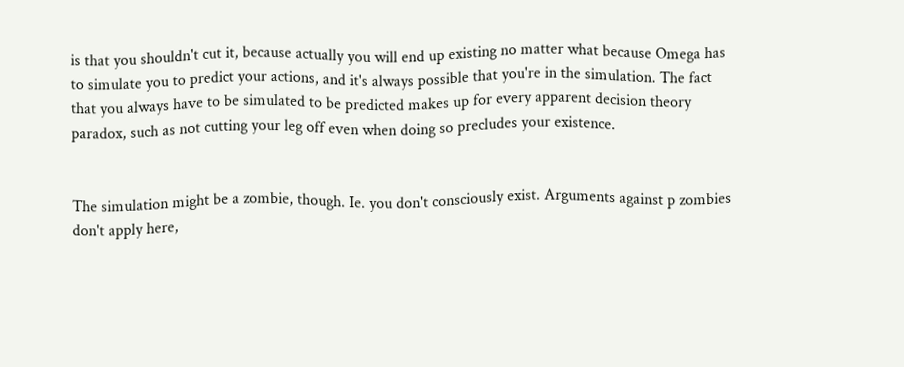is that you shouldn't cut it, because actually you will end up existing no matter what because Omega has to simulate you to predict your actions, and it's always possible that you're in the simulation. The fact that you always have to be simulated to be predicted makes up for every apparent decision theory paradox, such as not cutting your leg off even when doing so precludes your existence.


The simulation might be a zombie, though. Ie. you don't consciously exist. Arguments against p zombies don't apply here,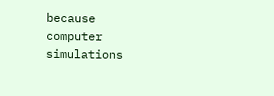because computer simulations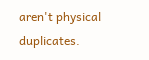aren't physical duplicates.